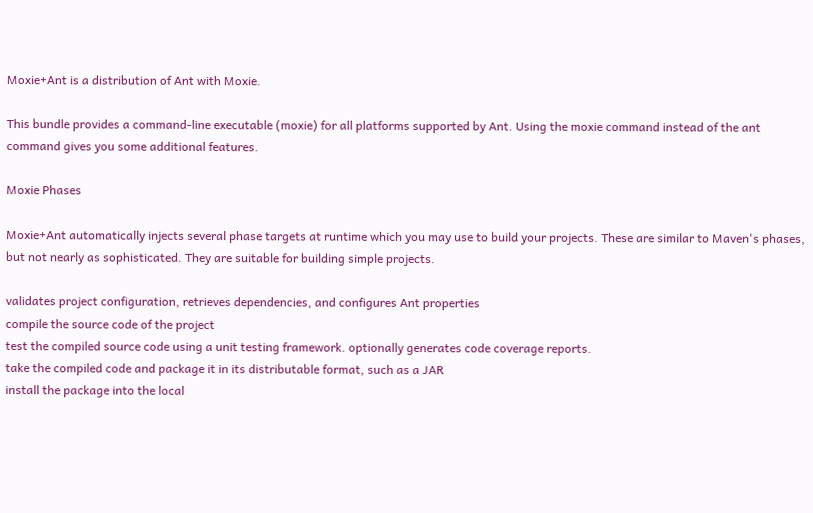Moxie+Ant is a distribution of Ant with Moxie.

This bundle provides a command-line executable (moxie) for all platforms supported by Ant. Using the moxie command instead of the ant command gives you some additional features.

Moxie Phases

Moxie+Ant automatically injects several phase targets at runtime which you may use to build your projects. These are similar to Maven's phases, but not nearly as sophisticated. They are suitable for building simple projects.

validates project configuration, retrieves dependencies, and configures Ant properties
compile the source code of the project
test the compiled source code using a unit testing framework. optionally generates code coverage reports.
take the compiled code and package it in its distributable format, such as a JAR
install the package into the local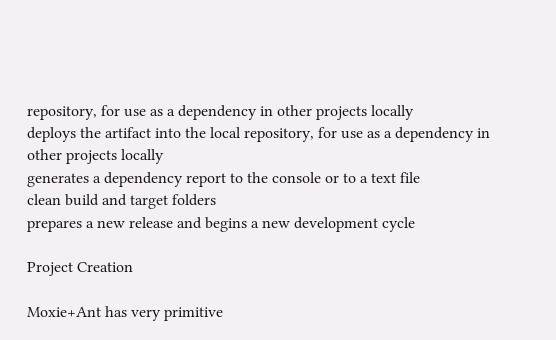repository, for use as a dependency in other projects locally
deploys the artifact into the local repository, for use as a dependency in other projects locally
generates a dependency report to the console or to a text file
clean build and target folders
prepares a new release and begins a new development cycle

Project Creation

Moxie+Ant has very primitive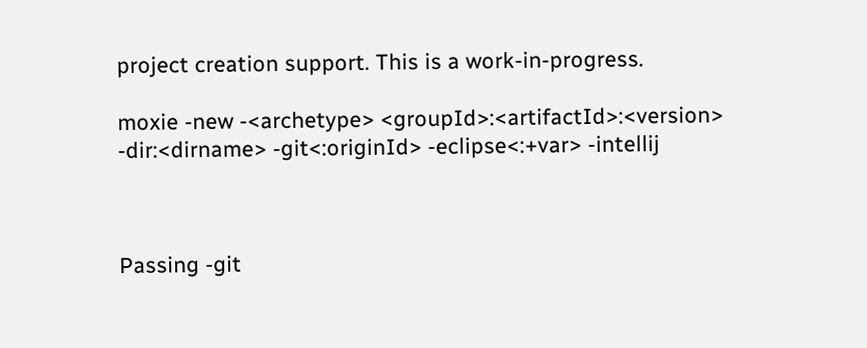project creation support. This is a work-in-progress.

moxie -new -<archetype> <groupId>:<artifactId>:<version> -dir:<dirname> -git<:originId> -eclipse<:+var> -intellij



Passing -git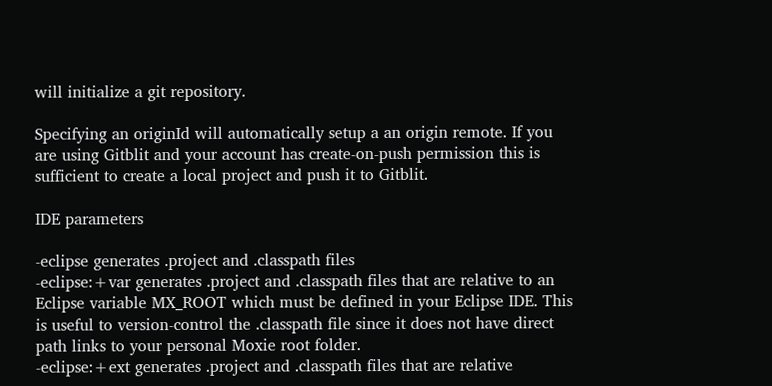will initialize a git repository.

Specifying an originId will automatically setup a an origin remote. If you are using Gitblit and your account has create-on-push permission this is sufficient to create a local project and push it to Gitblit.

IDE parameters

-eclipse generates .project and .classpath files
-eclipse:+var generates .project and .classpath files that are relative to an Eclipse variable MX_ROOT which must be defined in your Eclipse IDE. This is useful to version-control the .classpath file since it does not have direct path links to your personal Moxie root folder.
-eclipse:+ext generates .project and .classpath files that are relative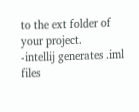to the ext folder of your project.
-intellij generates .iml files